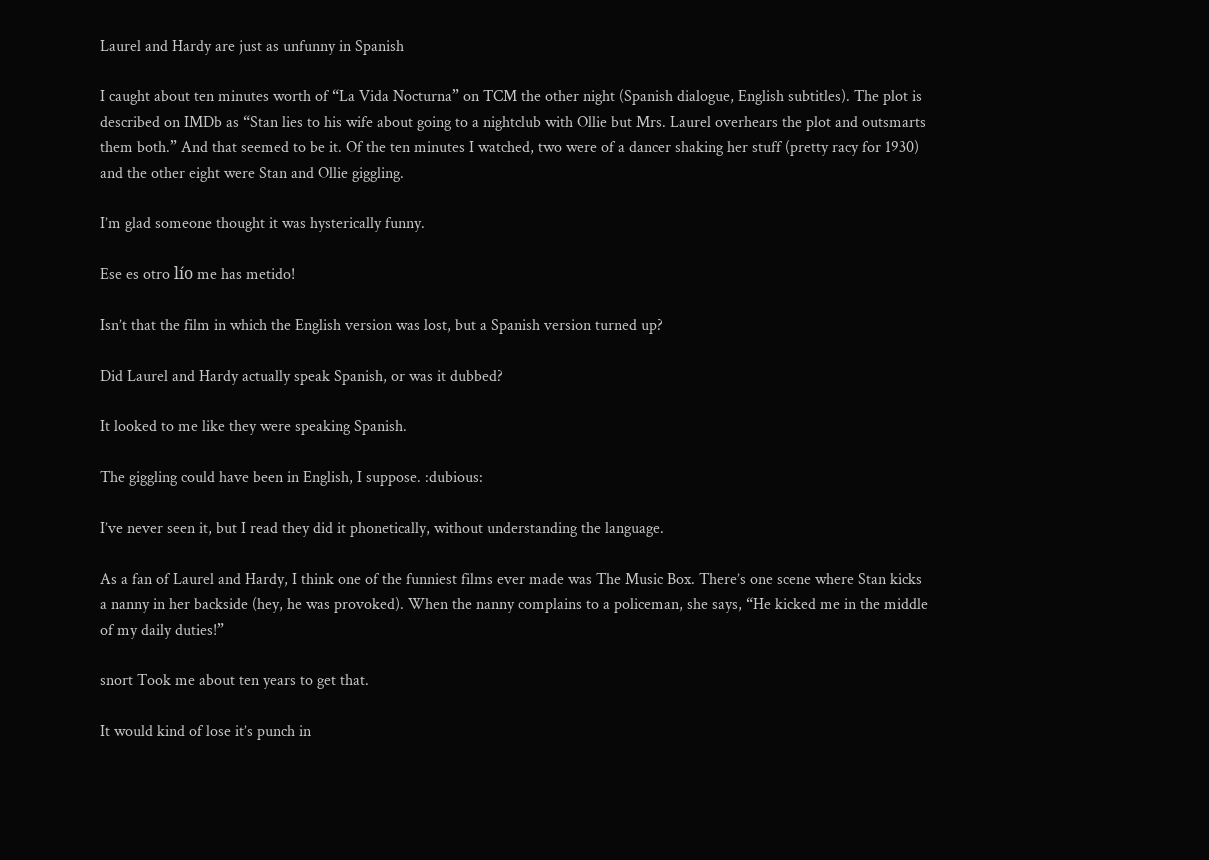Laurel and Hardy are just as unfunny in Spanish

I caught about ten minutes worth of “La Vida Nocturna” on TCM the other night (Spanish dialogue, English subtitles). The plot is described on IMDb as “Stan lies to his wife about going to a nightclub with Ollie but Mrs. Laurel overhears the plot and outsmarts them both.” And that seemed to be it. Of the ten minutes I watched, two were of a dancer shaking her stuff (pretty racy for 1930) and the other eight were Stan and Ollie giggling.

I’m glad someone thought it was hysterically funny.

Ese es otro lío me has metido!

Isn’t that the film in which the English version was lost, but a Spanish version turned up?

Did Laurel and Hardy actually speak Spanish, or was it dubbed?

It looked to me like they were speaking Spanish.

The giggling could have been in English, I suppose. :dubious:

I’ve never seen it, but I read they did it phonetically, without understanding the language.

As a fan of Laurel and Hardy, I think one of the funniest films ever made was The Music Box. There’s one scene where Stan kicks a nanny in her backside (hey, he was provoked). When the nanny complains to a policeman, she says, “He kicked me in the middle of my daily duties!”

snort Took me about ten years to get that.

It would kind of lose it’s punch in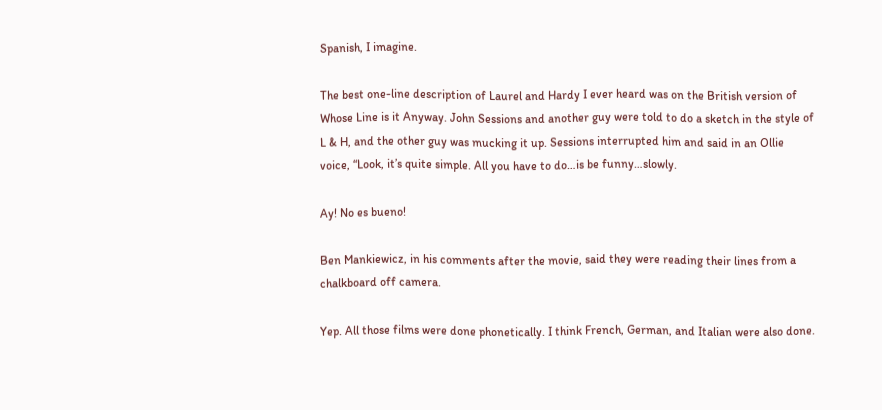Spanish, I imagine.

The best one-line description of Laurel and Hardy I ever heard was on the British version of Whose Line is it Anyway. John Sessions and another guy were told to do a sketch in the style of L & H, and the other guy was mucking it up. Sessions interrupted him and said in an Ollie voice, “Look, it’s quite simple. All you have to do…is be funny…slowly.

Ay! No es bueno!

Ben Mankiewicz, in his comments after the movie, said they were reading their lines from a chalkboard off camera.

Yep. All those films were done phonetically. I think French, German, and Italian were also done.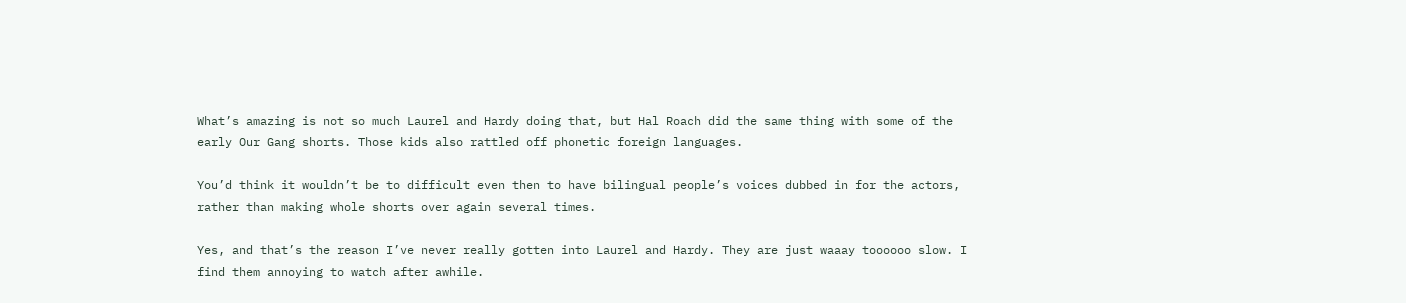What’s amazing is not so much Laurel and Hardy doing that, but Hal Roach did the same thing with some of the early Our Gang shorts. Those kids also rattled off phonetic foreign languages.

You’d think it wouldn’t be to difficult even then to have bilingual people’s voices dubbed in for the actors, rather than making whole shorts over again several times.

Yes, and that’s the reason I’ve never really gotten into Laurel and Hardy. They are just waaay toooooo slow. I find them annoying to watch after awhile.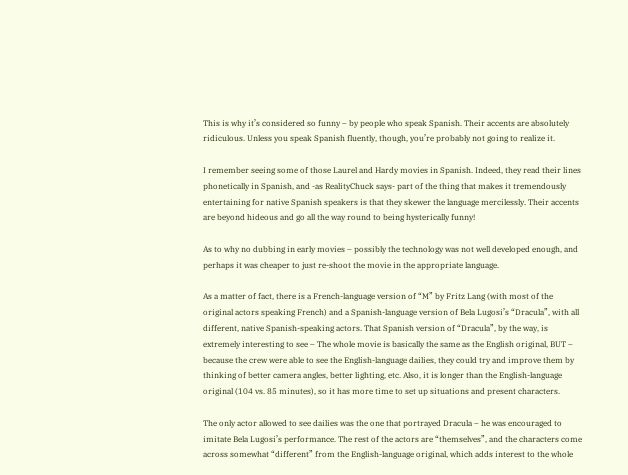This is why it’s considered so funny – by people who speak Spanish. Their accents are absolutely ridiculous. Unless you speak Spanish fluently, though, you’re probably not going to realize it.

I remember seeing some of those Laurel and Hardy movies in Spanish. Indeed, they read their lines phonetically in Spanish, and -as RealityChuck says- part of the thing that makes it tremendously entertaining for native Spanish speakers is that they skewer the language mercilessly. Their accents are beyond hideous and go all the way round to being hysterically funny!

As to why no dubbing in early movies – possibly the technology was not well developed enough, and perhaps it was cheaper to just re-shoot the movie in the appropriate language.

As a matter of fact, there is a French-language version of “M” by Fritz Lang (with most of the original actors speaking French) and a Spanish-language version of Bela Lugosi’s “Dracula”, with all different, native Spanish-speaking actors. That Spanish version of “Dracula”, by the way, is extremely interesting to see – The whole movie is basically the same as the English original, BUT – because the crew were able to see the English-language dailies, they could try and improve them by thinking of better camera angles, better lighting, etc. Also, it is longer than the English-language original (104 vs. 85 minutes), so it has more time to set up situations and present characters.

The only actor allowed to see dailies was the one that portrayed Dracula – he was encouraged to imitate Bela Lugosi’s performance. The rest of the actors are “themselves”, and the characters come across somewhat “different” from the English-language original, which adds interest to the whole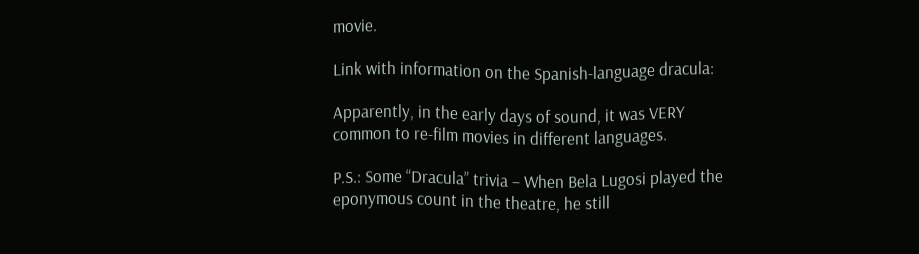movie.

Link with information on the Spanish-language dracula:

Apparently, in the early days of sound, it was VERY common to re-film movies in different languages.

P.S.: Some “Dracula” trivia – When Bela Lugosi played the eponymous count in the theatre, he still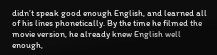didn’t speak good enough English, and learned all of his lines phonetically. By the time he filmed the movie version, he already knew English well enough,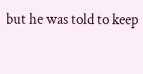but he was told to keep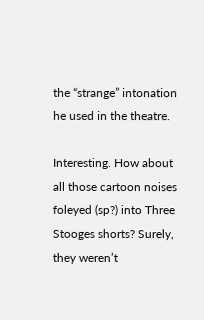the “strange” intonation he used in the theatre.

Interesting. How about all those cartoon noises foleyed (sp?) into Three Stooges shorts? Surely, they weren’t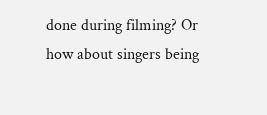done during filming? Or how about singers being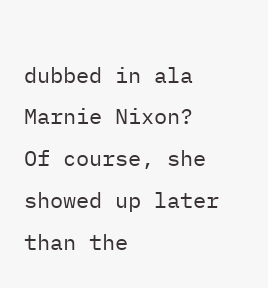dubbed in ala Marnie Nixon? Of course, she showed up later than the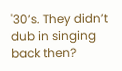'30’s. They didn’t dub in singing back then?